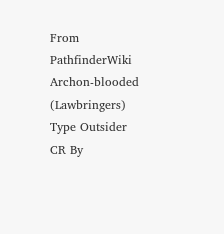From PathfinderWiki
Archon-blooded (Lawbringers)
Type Outsider
CR By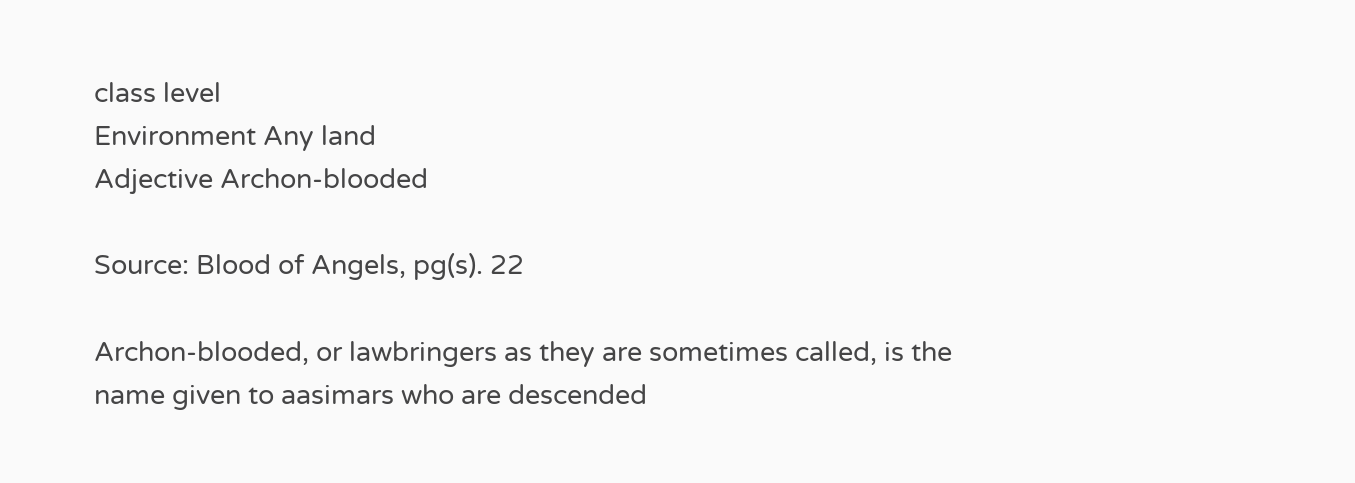class level
Environment Any land
Adjective Archon-blooded

Source: Blood of Angels, pg(s). 22

Archon-blooded, or lawbringers as they are sometimes called, is the name given to aasimars who are descended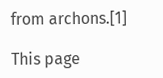from archons.[1]

This page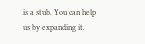is a stub. You can help us by expanding it.